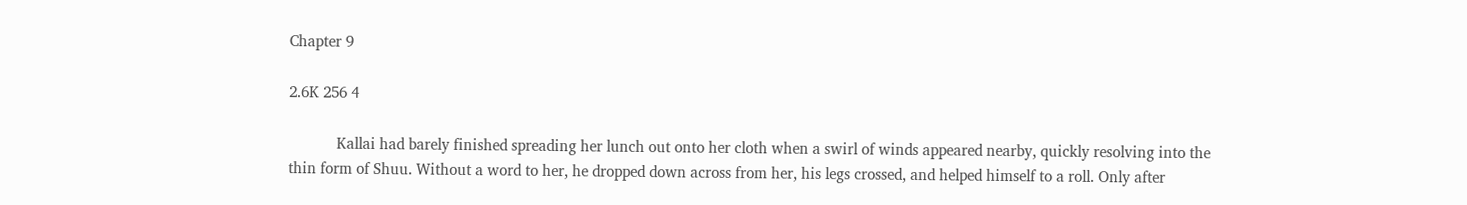Chapter 9

2.6K 256 4

            Kallai had barely finished spreading her lunch out onto her cloth when a swirl of winds appeared nearby, quickly resolving into the thin form of Shuu. Without a word to her, he dropped down across from her, his legs crossed, and helped himself to a roll. Only after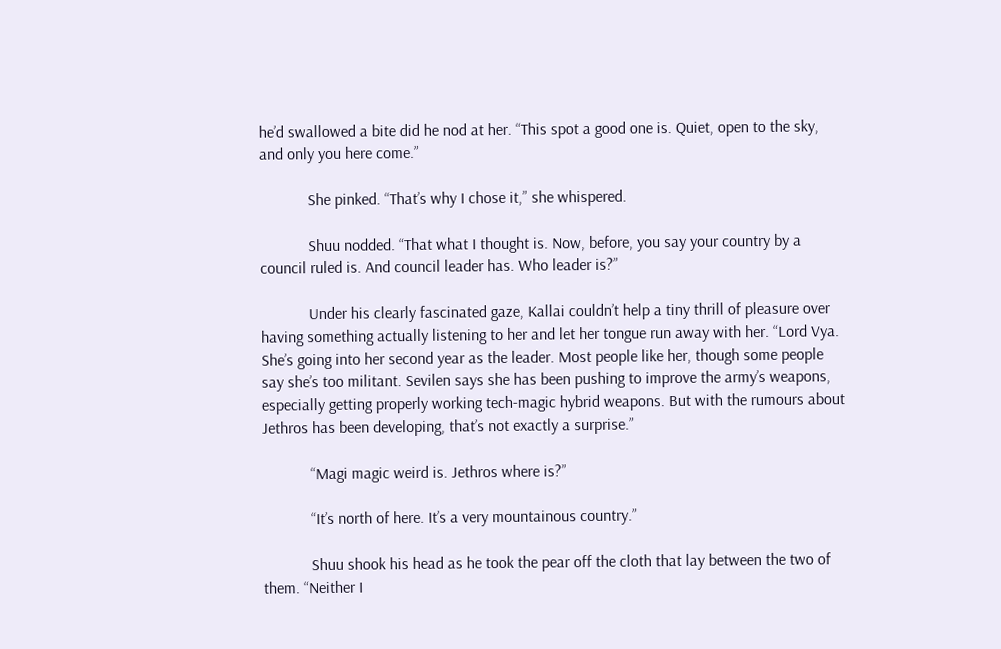he’d swallowed a bite did he nod at her. “This spot a good one is. Quiet, open to the sky, and only you here come.”

            She pinked. “That’s why I chose it,” she whispered.

            Shuu nodded. “That what I thought is. Now, before, you say your country by a council ruled is. And council leader has. Who leader is?”

            Under his clearly fascinated gaze, Kallai couldn’t help a tiny thrill of pleasure over having something actually listening to her and let her tongue run away with her. “Lord Vya. She’s going into her second year as the leader. Most people like her, though some people say she’s too militant. Sevilen says she has been pushing to improve the army’s weapons, especially getting properly working tech-magic hybrid weapons. But with the rumours about Jethros has been developing, that’s not exactly a surprise.”

            “Magi magic weird is. Jethros where is?”

            “It’s north of here. It’s a very mountainous country.”

            Shuu shook his head as he took the pear off the cloth that lay between the two of them. “Neither I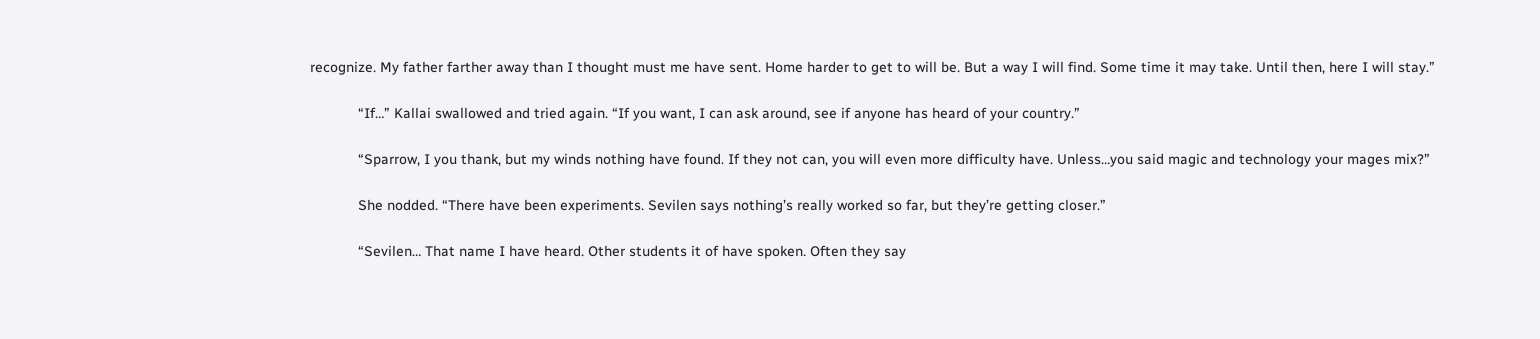recognize. My father farther away than I thought must me have sent. Home harder to get to will be. But a way I will find. Some time it may take. Until then, here I will stay.”

            “If…” Kallai swallowed and tried again. “If you want, I can ask around, see if anyone has heard of your country.”

            “Sparrow, I you thank, but my winds nothing have found. If they not can, you will even more difficulty have. Unless…you said magic and technology your mages mix?”

            She nodded. “There have been experiments. Sevilen says nothing’s really worked so far, but they’re getting closer.”

            “Sevilen… That name I have heard. Other students it of have spoken. Often they say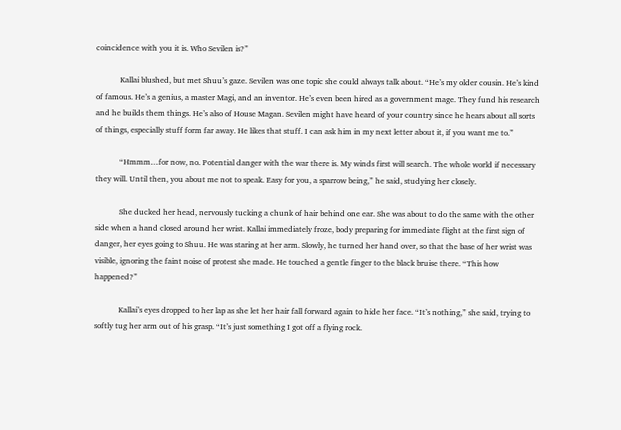coincidence with you it is. Who Sevilen is?”

            Kallai blushed, but met Shuu’s gaze. Sevilen was one topic she could always talk about. “He’s my older cousin. He’s kind of famous. He’s a genius, a master Magi, and an inventor. He’s even been hired as a government mage. They fund his research and he builds them things. He’s also of House Magan. Sevilen might have heard of your country since he hears about all sorts of things, especially stuff form far away. He likes that stuff. I can ask him in my next letter about it, if you want me to.”

            “Hmmm…for now, no. Potential danger with the war there is. My winds first will search. The whole world if necessary they will. Until then, you about me not to speak. Easy for you, a sparrow being,” he said, studying her closely.

            She ducked her head, nervously tucking a chunk of hair behind one ear. She was about to do the same with the other side when a hand closed around her wrist. Kallai immediately froze, body preparing for immediate flight at the first sign of danger, her eyes going to Shuu. He was staring at her arm. Slowly, he turned her hand over, so that the base of her wrist was visible, ignoring the faint noise of protest she made. He touched a gentle finger to the black bruise there. “This how happened?”

            Kallai’s eyes dropped to her lap as she let her hair fall forward again to hide her face. “It’s nothing,” she said, trying to softly tug her arm out of his grasp. “It’s just something I got off a flying rock.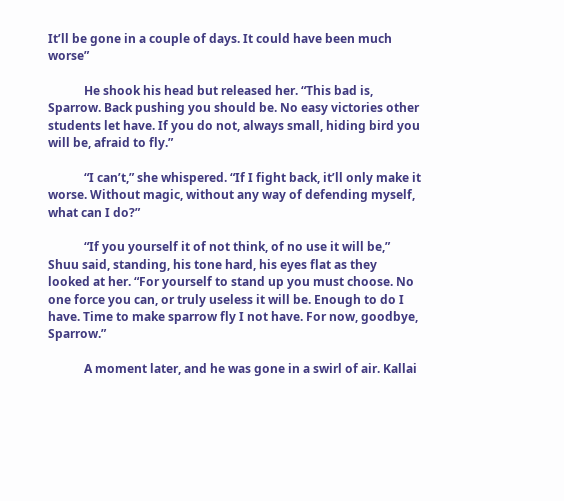It’ll be gone in a couple of days. It could have been much worse”

            He shook his head but released her. “This bad is, Sparrow. Back pushing you should be. No easy victories other students let have. If you do not, always small, hiding bird you will be, afraid to fly.”

            “I can’t,” she whispered. “If I fight back, it’ll only make it worse. Without magic, without any way of defending myself, what can I do?”

            “If you yourself it of not think, of no use it will be,” Shuu said, standing, his tone hard, his eyes flat as they looked at her. “For yourself to stand up you must choose. No one force you can, or truly useless it will be. Enough to do I have. Time to make sparrow fly I not have. For now, goodbye, Sparrow.”

            A moment later, and he was gone in a swirl of air. Kallai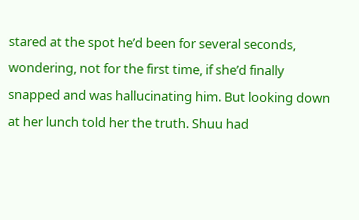stared at the spot he’d been for several seconds, wondering, not for the first time, if she’d finally snapped and was hallucinating him. But looking down at her lunch told her the truth. Shuu had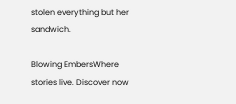stolen everything but her sandwich.

Blowing EmbersWhere stories live. Discover now